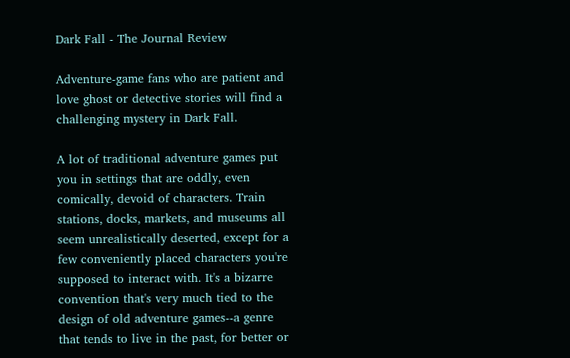Dark Fall - The Journal Review

Adventure-game fans who are patient and love ghost or detective stories will find a challenging mystery in Dark Fall.

A lot of traditional adventure games put you in settings that are oddly, even comically, devoid of characters. Train stations, docks, markets, and museums all seem unrealistically deserted, except for a few conveniently placed characters you're supposed to interact with. It's a bizarre convention that's very much tied to the design of old adventure games--a genre that tends to live in the past, for better or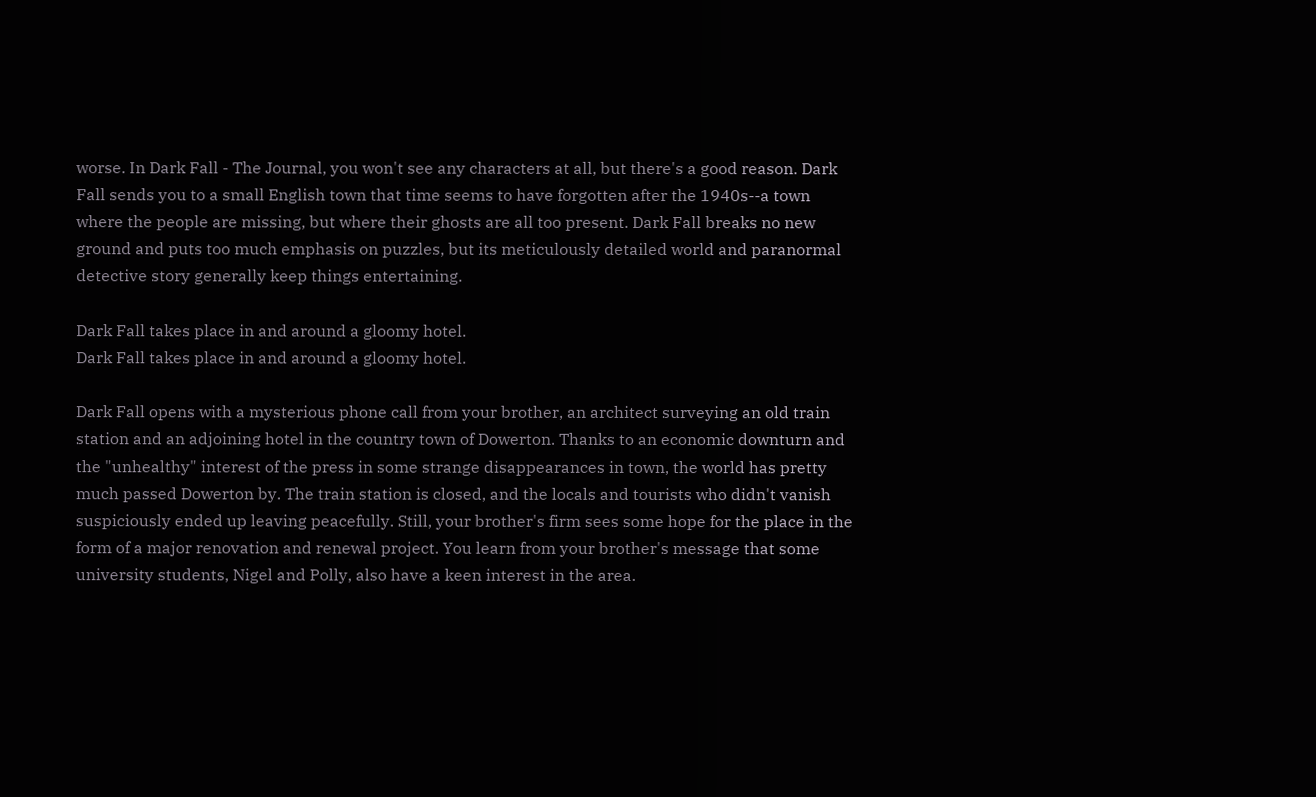worse. In Dark Fall - The Journal, you won't see any characters at all, but there's a good reason. Dark Fall sends you to a small English town that time seems to have forgotten after the 1940s--a town where the people are missing, but where their ghosts are all too present. Dark Fall breaks no new ground and puts too much emphasis on puzzles, but its meticulously detailed world and paranormal detective story generally keep things entertaining.

Dark Fall takes place in and around a gloomy hotel.
Dark Fall takes place in and around a gloomy hotel.

Dark Fall opens with a mysterious phone call from your brother, an architect surveying an old train station and an adjoining hotel in the country town of Dowerton. Thanks to an economic downturn and the "unhealthy" interest of the press in some strange disappearances in town, the world has pretty much passed Dowerton by. The train station is closed, and the locals and tourists who didn't vanish suspiciously ended up leaving peacefully. Still, your brother's firm sees some hope for the place in the form of a major renovation and renewal project. You learn from your brother's message that some university students, Nigel and Polly, also have a keen interest in the area.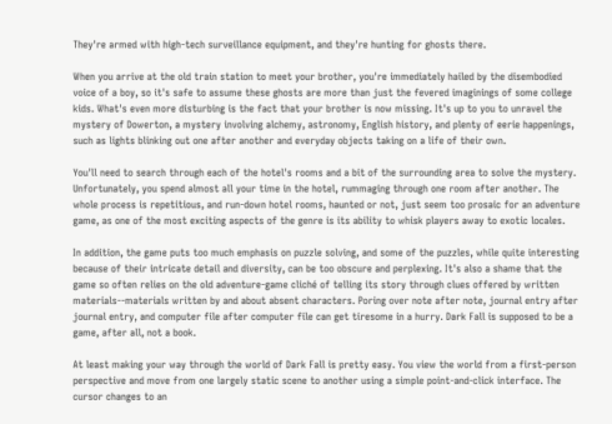They're armed with high-tech surveillance equipment, and they're hunting for ghosts there.

When you arrive at the old train station to meet your brother, you're immediately hailed by the disembodied voice of a boy, so it's safe to assume these ghosts are more than just the fevered imaginings of some college kids. What's even more disturbing is the fact that your brother is now missing. It's up to you to unravel the mystery of Dowerton, a mystery involving alchemy, astronomy, English history, and plenty of eerie happenings, such as lights blinking out one after another and everyday objects taking on a life of their own.

You'll need to search through each of the hotel's rooms and a bit of the surrounding area to solve the mystery. Unfortunately, you spend almost all your time in the hotel, rummaging through one room after another. The whole process is repetitious, and run-down hotel rooms, haunted or not, just seem too prosaic for an adventure game, as one of the most exciting aspects of the genre is its ability to whisk players away to exotic locales.

In addition, the game puts too much emphasis on puzzle solving, and some of the puzzles, while quite interesting because of their intricate detail and diversity, can be too obscure and perplexing. It's also a shame that the game so often relies on the old adventure-game cliché of telling its story through clues offered by written materials--materials written by and about absent characters. Poring over note after note, journal entry after journal entry, and computer file after computer file can get tiresome in a hurry. Dark Fall is supposed to be a game, after all, not a book.

At least making your way through the world of Dark Fall is pretty easy. You view the world from a first-person perspective and move from one largely static scene to another using a simple point-and-click interface. The cursor changes to an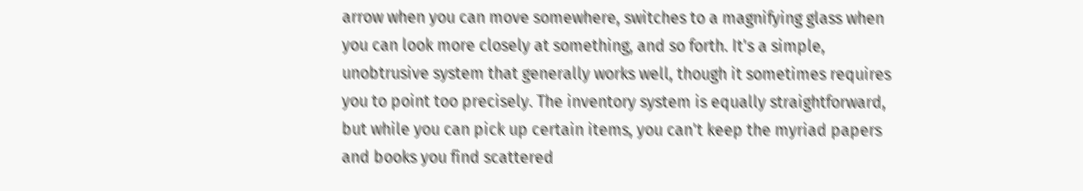arrow when you can move somewhere, switches to a magnifying glass when you can look more closely at something, and so forth. It's a simple, unobtrusive system that generally works well, though it sometimes requires you to point too precisely. The inventory system is equally straightforward, but while you can pick up certain items, you can't keep the myriad papers and books you find scattered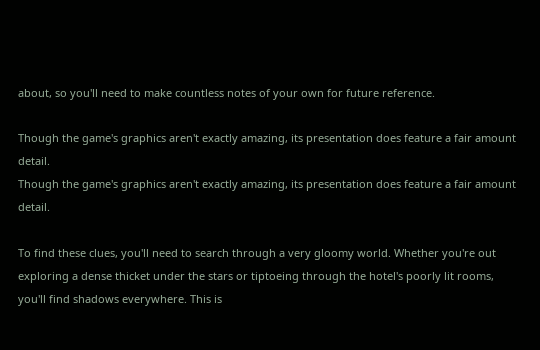about, so you'll need to make countless notes of your own for future reference.

Though the game's graphics aren't exactly amazing, its presentation does feature a fair amount detail.
Though the game's graphics aren't exactly amazing, its presentation does feature a fair amount detail.

To find these clues, you'll need to search through a very gloomy world. Whether you're out exploring a dense thicket under the stars or tiptoeing through the hotel's poorly lit rooms, you'll find shadows everywhere. This is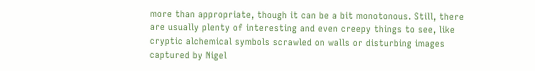more than appropriate, though it can be a bit monotonous. Still, there are usually plenty of interesting and even creepy things to see, like cryptic alchemical symbols scrawled on walls or disturbing images captured by Nigel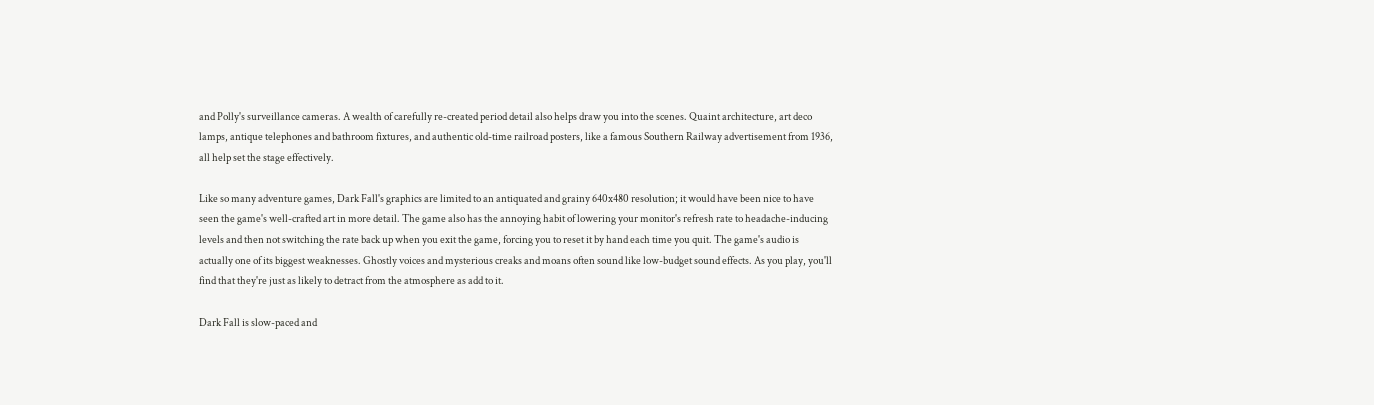and Polly's surveillance cameras. A wealth of carefully re-created period detail also helps draw you into the scenes. Quaint architecture, art deco lamps, antique telephones and bathroom fixtures, and authentic old-time railroad posters, like a famous Southern Railway advertisement from 1936, all help set the stage effectively.

Like so many adventure games, Dark Fall's graphics are limited to an antiquated and grainy 640x480 resolution; it would have been nice to have seen the game's well-crafted art in more detail. The game also has the annoying habit of lowering your monitor's refresh rate to headache-inducing levels and then not switching the rate back up when you exit the game, forcing you to reset it by hand each time you quit. The game's audio is actually one of its biggest weaknesses. Ghostly voices and mysterious creaks and moans often sound like low-budget sound effects. As you play, you'll find that they're just as likely to detract from the atmosphere as add to it.

Dark Fall is slow-paced and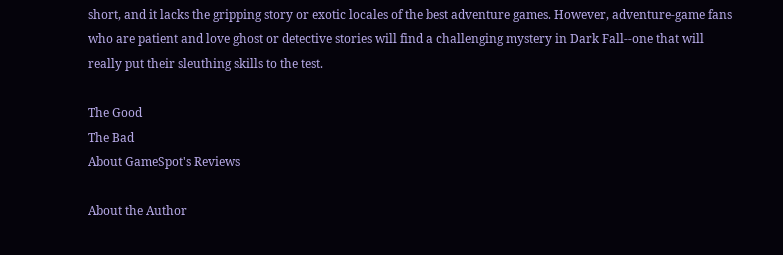short, and it lacks the gripping story or exotic locales of the best adventure games. However, adventure-game fans who are patient and love ghost or detective stories will find a challenging mystery in Dark Fall--one that will really put their sleuthing skills to the test.

The Good
The Bad
About GameSpot's Reviews

About the Author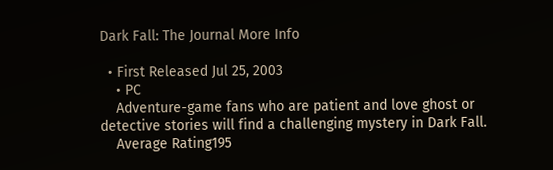Dark Fall: The Journal More Info

  • First Released Jul 25, 2003
    • PC
    Adventure-game fans who are patient and love ghost or detective stories will find a challenging mystery in Dark Fall.
    Average Rating195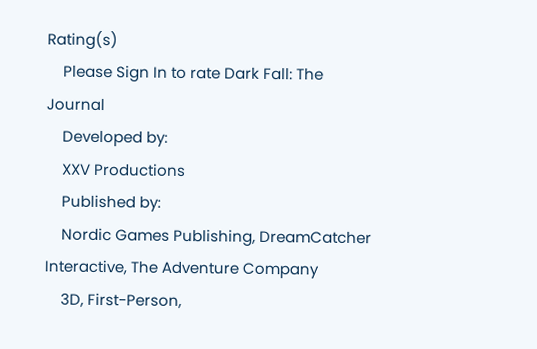Rating(s)
    Please Sign In to rate Dark Fall: The Journal
    Developed by:
    XXV Productions
    Published by:
    Nordic Games Publishing, DreamCatcher Interactive, The Adventure Company
    3D, First-Person,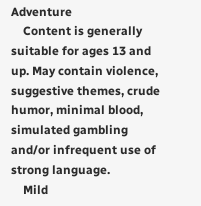Adventure
    Content is generally suitable for ages 13 and up. May contain violence, suggestive themes, crude humor, minimal blood, simulated gambling and/or infrequent use of strong language.
    Mild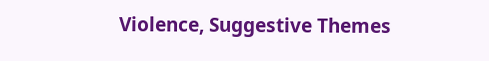Violence, Suggestive Themes